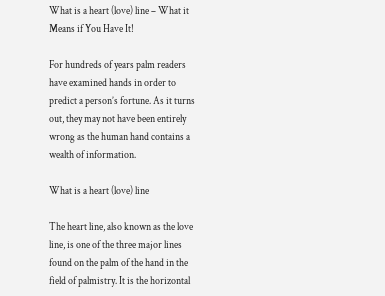What is a heart (love) line – What it Means if You Have It!

For hundreds of years palm readers have examined hands in order to predict a person’s fortune. As it turns out, they may not have been entirely wrong as the human hand contains a wealth of information.

What is a heart (love) line

The heart line, also known as the love line, is one of the three major lines found on the palm of the hand in the field of palmistry. It is the horizontal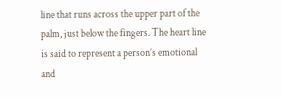line that runs across the upper part of the palm, just below the fingers. The heart line is said to represent a person’s emotional and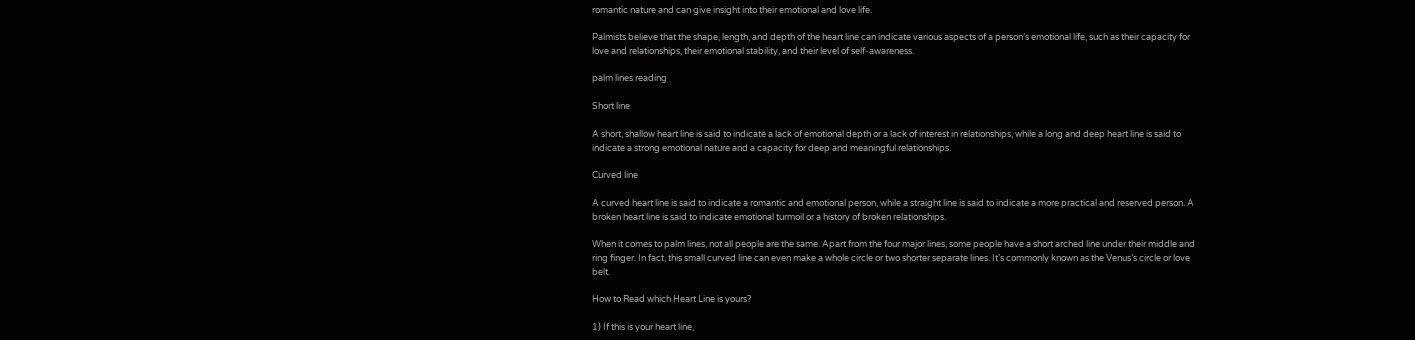romantic nature and can give insight into their emotional and love life.

Palmists believe that the shape, length, and depth of the heart line can indicate various aspects of a person’s emotional life, such as their capacity for love and relationships, their emotional stability, and their level of self-awareness.

palm lines reading

Short line

A short, shallow heart line is said to indicate a lack of emotional depth or a lack of interest in relationships, while a long and deep heart line is said to indicate a strong emotional nature and a capacity for deep and meaningful relationships.

Curved line

A curved heart line is said to indicate a romantic and emotional person, while a straight line is said to indicate a more practical and reserved person. A broken heart line is said to indicate emotional turmoil or a history of broken relationships.

When it comes to palm lines, not all people are the same. Apart from the four major lines, some people have a short arched line under their middle and ring finger. In fact, this small curved line can even make a whole circle or two shorter separate lines. It’s commonly known as the Venus’s circle or love belt.

How to Read which Heart Line is yours?

1) If this is your heart line,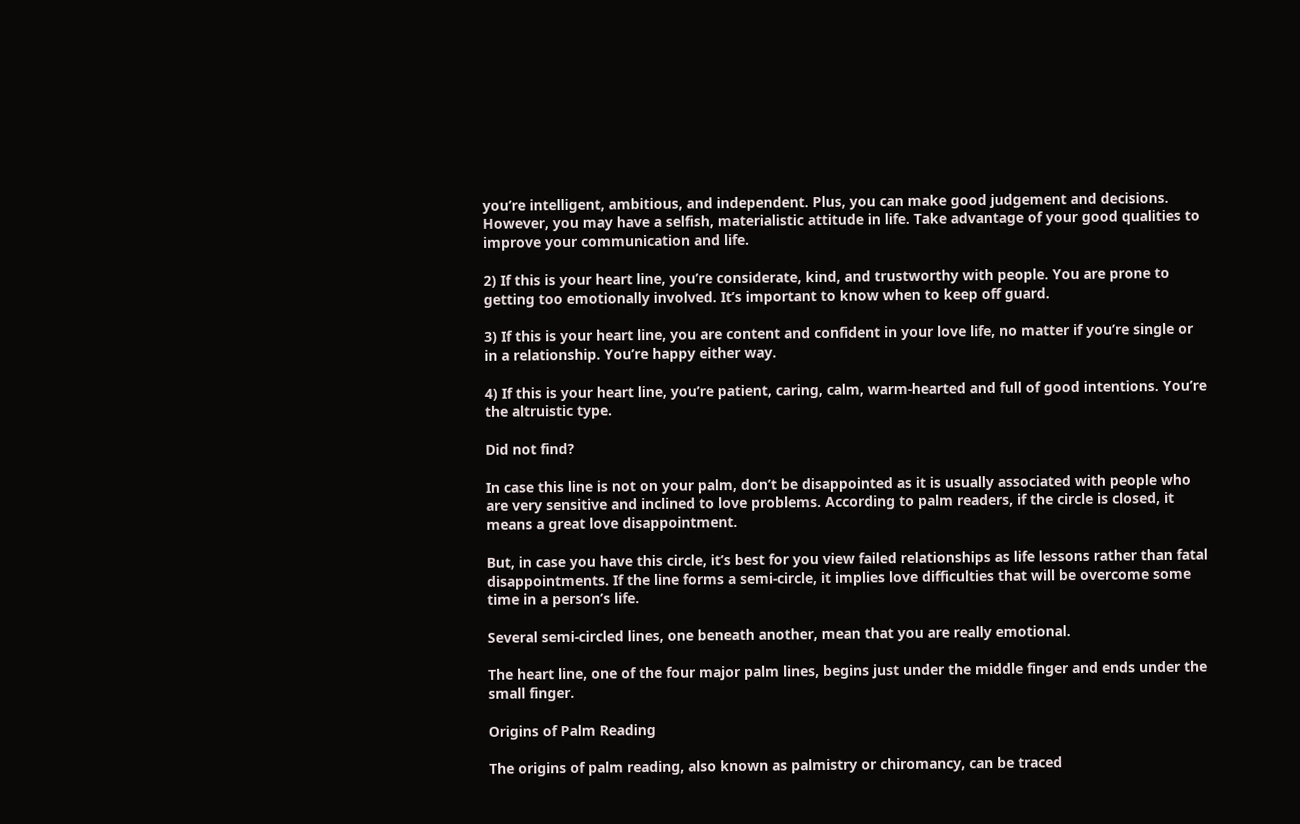you’re intelligent, ambitious, and independent. Plus, you can make good judgement and decisions. However, you may have a selfish, materialistic attitude in life. Take advantage of your good qualities to improve your communication and life.

2) If this is your heart line, you’re considerate, kind, and trustworthy with people. You are prone to getting too emotionally involved. It’s important to know when to keep off guard.

3) If this is your heart line, you are content and confident in your love life, no matter if you’re single or in a relationship. You’re happy either way.

4) If this is your heart line, you’re patient, caring, calm, warm-hearted and full of good intentions. You’re the altruistic type.

Did not find?

In case this line is not on your palm, don’t be disappointed as it is usually associated with people who are very sensitive and inclined to love problems. According to palm readers, if the circle is closed, it means a great love disappointment.

But, in case you have this circle, it’s best for you view failed relationships as life lessons rather than fatal disappointments. If the line forms a semi-circle, it implies love difficulties that will be overcome some time in a person’s life.

Several semi-circled lines, one beneath another, mean that you are really emotional.

The heart line, one of the four major palm lines, begins just under the middle finger and ends under the small finger.

Origins of Palm Reading

The origins of palm reading, also known as palmistry or chiromancy, can be traced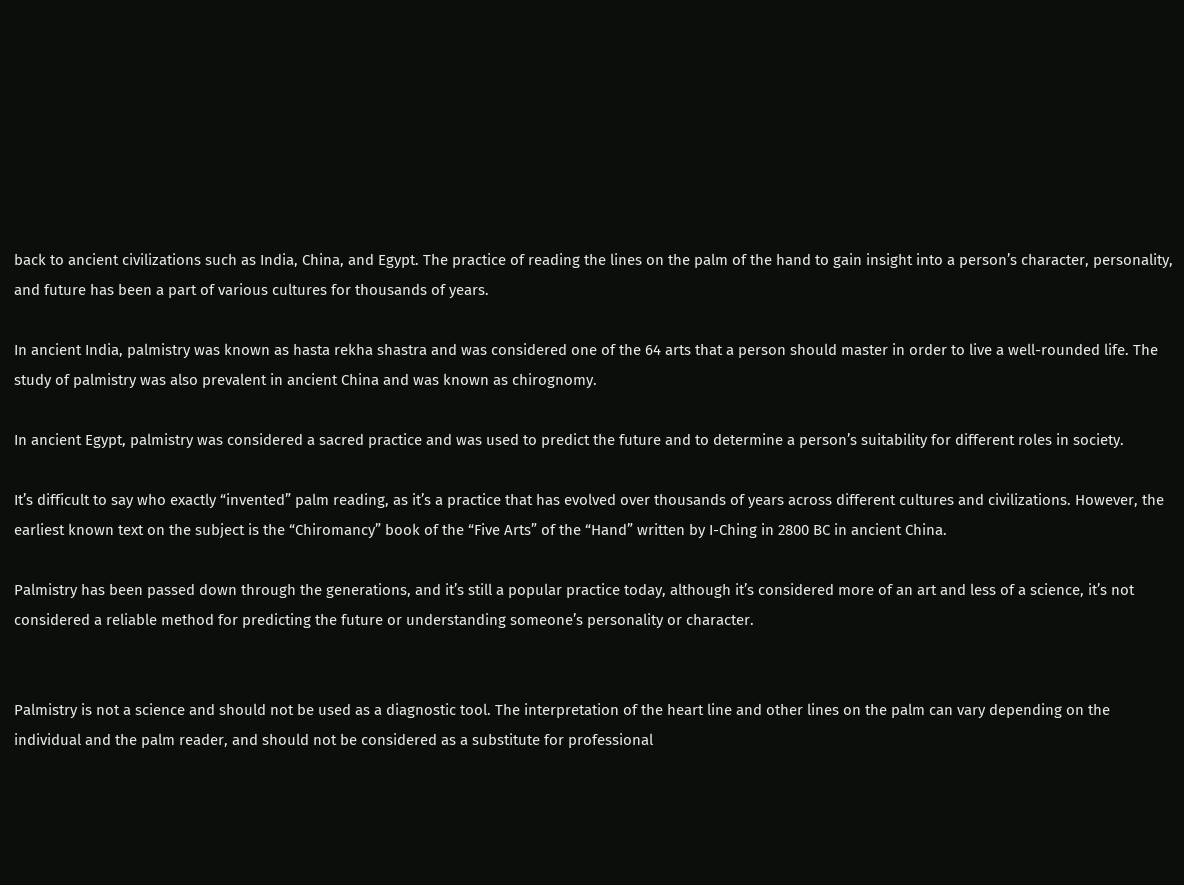back to ancient civilizations such as India, China, and Egypt. The practice of reading the lines on the palm of the hand to gain insight into a person’s character, personality, and future has been a part of various cultures for thousands of years.

In ancient India, palmistry was known as hasta rekha shastra and was considered one of the 64 arts that a person should master in order to live a well-rounded life. The study of palmistry was also prevalent in ancient China and was known as chirognomy.

In ancient Egypt, palmistry was considered a sacred practice and was used to predict the future and to determine a person’s suitability for different roles in society.

It’s difficult to say who exactly “invented” palm reading, as it’s a practice that has evolved over thousands of years across different cultures and civilizations. However, the earliest known text on the subject is the “Chiromancy” book of the “Five Arts” of the “Hand” written by I-Ching in 2800 BC in ancient China.

Palmistry has been passed down through the generations, and it’s still a popular practice today, although it’s considered more of an art and less of a science, it’s not considered a reliable method for predicting the future or understanding someone’s personality or character.


Palmistry is not a science and should not be used as a diagnostic tool. The interpretation of the heart line and other lines on the palm can vary depending on the individual and the palm reader, and should not be considered as a substitute for professional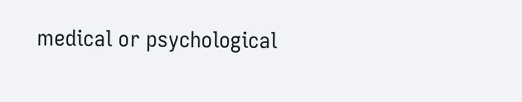medical or psychological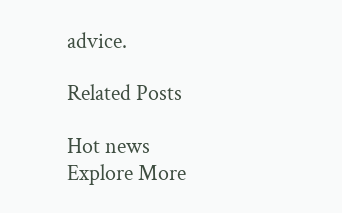advice.

Related Posts

Hot news
Explore More